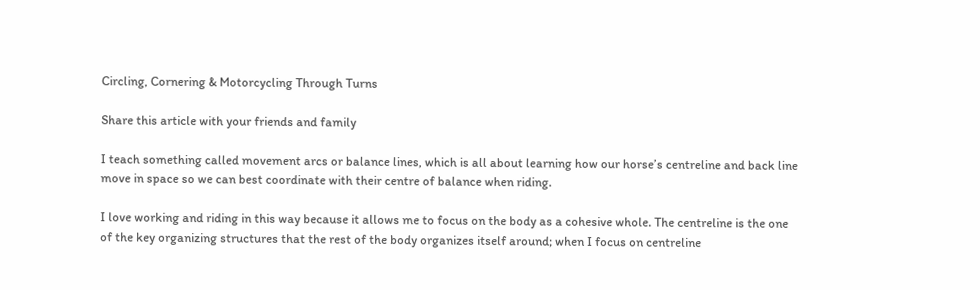Circling, Cornering & Motorcycling Through Turns

Share this article with your friends and family

I teach something called movement arcs or balance lines, which is all about learning how our horse’s centreline and back line move in space so we can best coordinate with their centre of balance when riding.

I love working and riding in this way because it allows me to focus on the body as a cohesive whole. The centreline is the one of the key organizing structures that the rest of the body organizes itself around; when I focus on centreline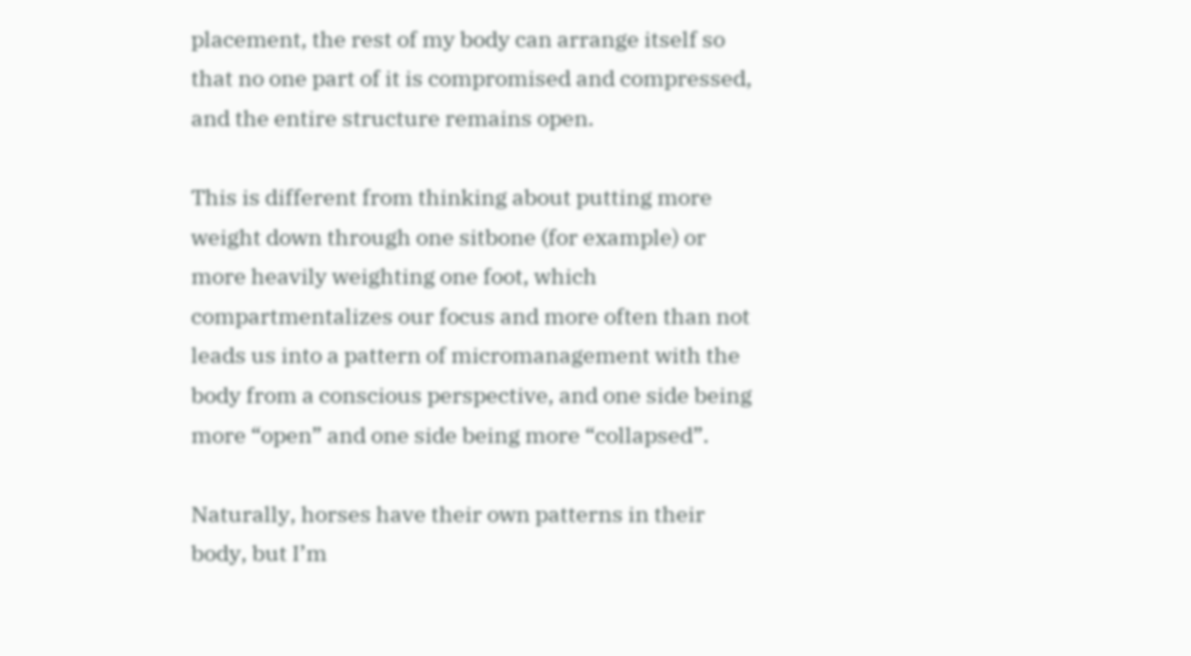placement, the rest of my body can arrange itself so that no one part of it is compromised and compressed, and the entire structure remains open.

This is different from thinking about putting more weight down through one sitbone (for example) or more heavily weighting one foot, which compartmentalizes our focus and more often than not leads us into a pattern of micromanagement with the body from a conscious perspective, and one side being more “open” and one side being more “collapsed”.

Naturally, horses have their own patterns in their body, but I’m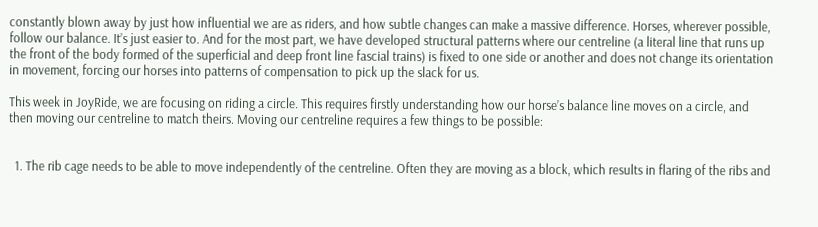constantly blown away by just how influential we are as riders, and how subtle changes can make a massive difference. Horses, wherever possible, follow our balance. It’s just easier to. And for the most part, we have developed structural patterns where our centreline (a literal line that runs up the front of the body formed of the superficial and deep front line fascial trains) is fixed to one side or another and does not change its orientation in movement, forcing our horses into patterns of compensation to pick up the slack for us.

This week in JoyRide, we are focusing on riding a circle. This requires firstly understanding how our horse’s balance line moves on a circle, and then moving our centreline to match theirs. Moving our centreline requires a few things to be possible:


  1. The rib cage needs to be able to move independently of the centreline. Often they are moving as a block, which results in flaring of the ribs and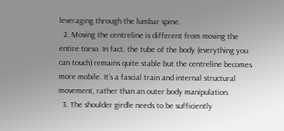leveraging through the lumbar spine.
  2. Moving the centreline is different from moving the entire torso. In fact, the tube of the body (everything you can touch) remains quite stable but the centreline becomes more mobile. It’s a fascial train and internal structural movement, rather than an outer body manipulation.
  3. The shoulder girdle needs to be sufficiently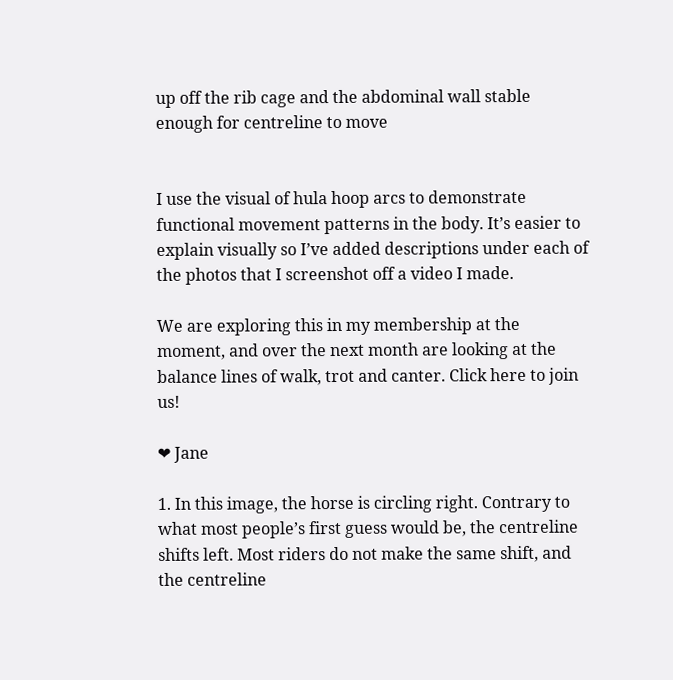up off the rib cage and the abdominal wall stable enough for centreline to move


I use the visual of hula hoop arcs to demonstrate functional movement patterns in the body. It’s easier to explain visually so I’ve added descriptions under each of the photos that I screenshot off a video I made.

We are exploring this in my membership at the moment, and over the next month are looking at the balance lines of walk, trot and canter. Click here to join us!

❤ Jane

1. In this image, the horse is circling right. Contrary to what most people’s first guess would be, the centreline shifts left. Most riders do not make the same shift, and the centreline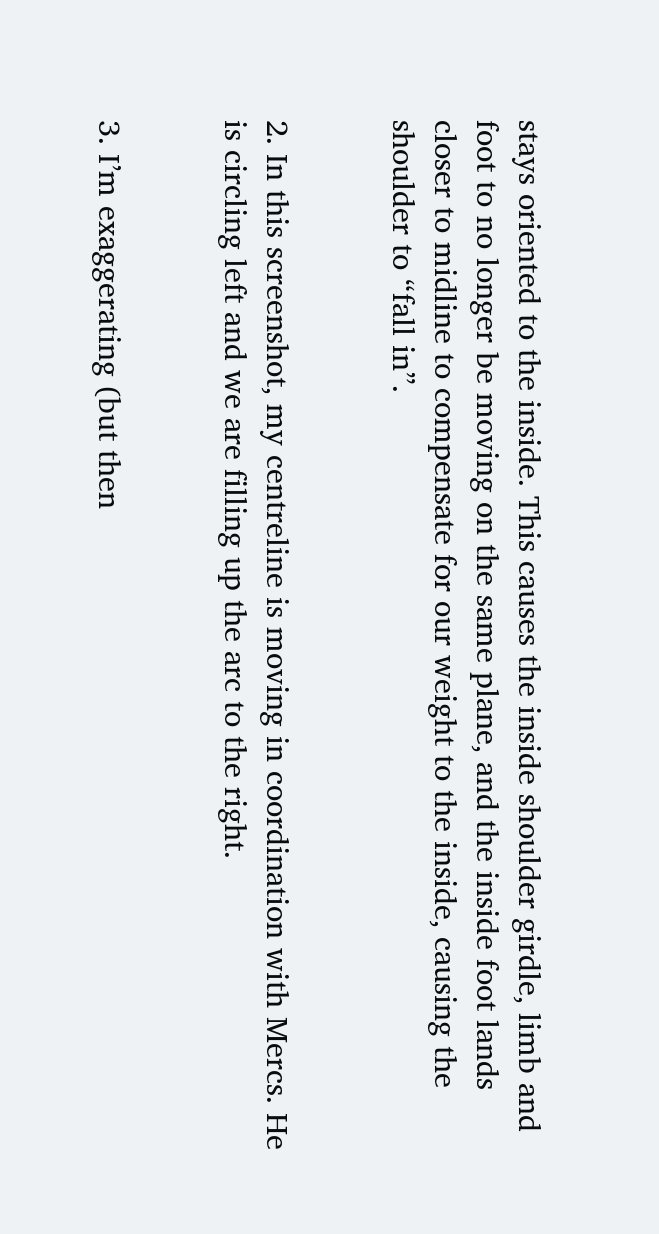stays oriented to the inside. This causes the inside shoulder girdle, limb and foot to no longer be moving on the same plane, and the inside foot lands closer to midline to compensate for our weight to the inside, causing the shoulder to “fall in”.


2. In this screenshot, my centreline is moving in coordination with Mercs. He is circling left and we are filling up the arc to the right.


3. I’m exaggerating (but then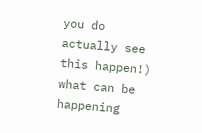you do actually see this happen!) what can be happening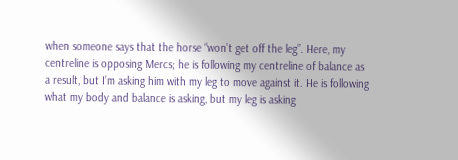when someone says that the horse “won’t get off the leg”. Here, my centreline is opposing Mercs; he is following my centreline of balance as a result, but I’m asking him with my leg to move against it. He is following what my body and balance is asking, but my leg is asking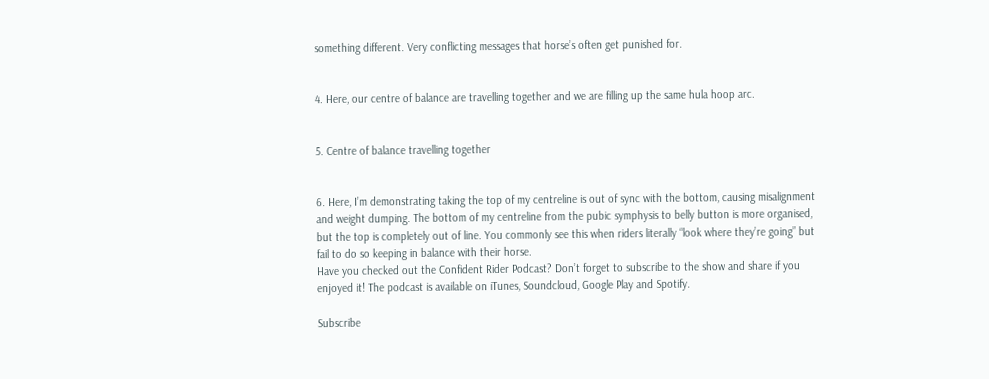something different. Very conflicting messages that horse’s often get punished for.


4. Here, our centre of balance are travelling together and we are filling up the same hula hoop arc.


5. Centre of balance travelling together


6. Here, I’m demonstrating taking the top of my centreline is out of sync with the bottom, causing misalignment and weight dumping. The bottom of my centreline from the pubic symphysis to belly button is more organised, but the top is completely out of line. You commonly see this when riders literally “look where they’re going” but fail to do so keeping in balance with their horse.
Have you checked out the Confident Rider Podcast? Don’t forget to subscribe to the show and share if you enjoyed it! The podcast is available on iTunes, Soundcloud, Google Play and Spotify.

Subscribe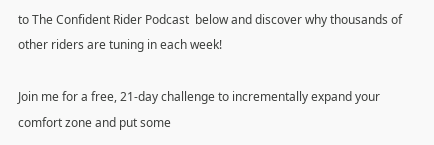to The Confident Rider Podcast  below and discover why thousands of other riders are tuning in each week!

Join me for a free, 21-day challenge to incrementally expand your comfort zone and put some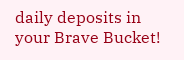daily deposits in your Brave Bucket!